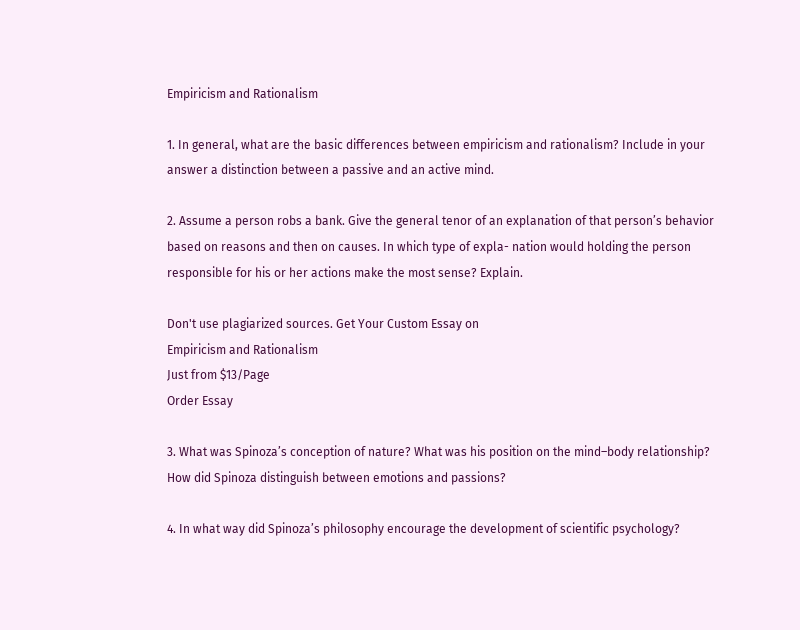Empiricism and Rationalism

1. In general, what are the basic differences between empiricism and rationalism? Include in your answer a distinction between a passive and an active mind.

2. Assume a person robs a bank. Give the general tenor of an explanation of that person’s behavior based on reasons and then on causes. In which type of expla- nation would holding the person responsible for his or her actions make the most sense? Explain.

Don't use plagiarized sources. Get Your Custom Essay on
Empiricism and Rationalism
Just from $13/Page
Order Essay

3. What was Spinoza’s conception of nature? What was his position on the mind–body relationship? How did Spinoza distinguish between emotions and passions?

4. In what way did Spinoza’s philosophy encourage the development of scientific psychology?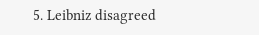5. Leibniz disagreed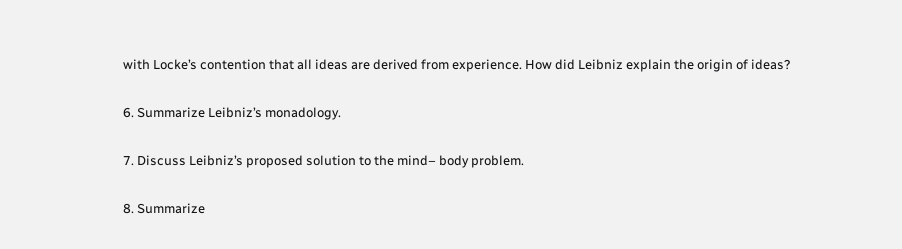with Locke’s contention that all ideas are derived from experience. How did Leibniz explain the origin of ideas?

6. Summarize Leibniz’s monadology.

7. Discuss Leibniz’s proposed solution to the mind– body problem.

8. Summarize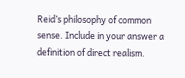Reid’s philosophy of common sense. Include in your answer a definition of direct realism.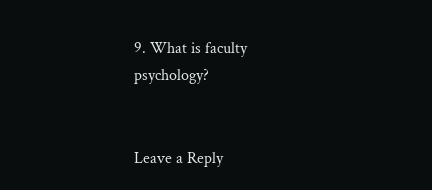9. What is faculty psychology?


Leave a Reply